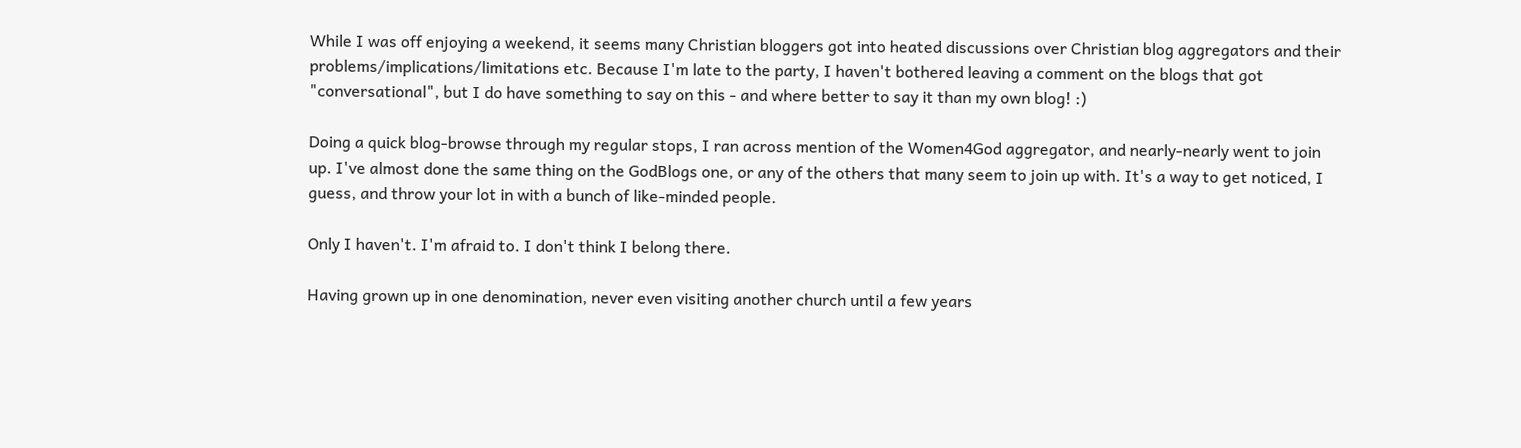While I was off enjoying a weekend, it seems many Christian bloggers got into heated discussions over Christian blog aggregators and their problems/implications/limitations etc. Because I'm late to the party, I haven't bothered leaving a comment on the blogs that got "conversational", but I do have something to say on this - and where better to say it than my own blog! :)

Doing a quick blog-browse through my regular stops, I ran across mention of the Women4God aggregator, and nearly-nearly went to join up. I've almost done the same thing on the GodBlogs one, or any of the others that many seem to join up with. It's a way to get noticed, I guess, and throw your lot in with a bunch of like-minded people.

Only I haven't. I'm afraid to. I don't think I belong there.

Having grown up in one denomination, never even visiting another church until a few years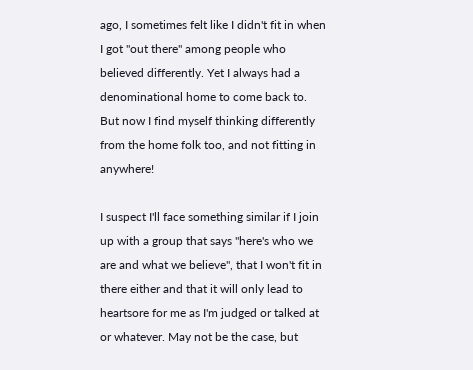ago, I sometimes felt like I didn't fit in when I got "out there" among people who believed differently. Yet I always had a denominational home to come back to. But now I find myself thinking differently from the home folk too, and not fitting in anywhere!

I suspect I'll face something similar if I join up with a group that says "here's who we are and what we believe", that I won't fit in there either and that it will only lead to heartsore for me as I'm judged or talked at or whatever. May not be the case, but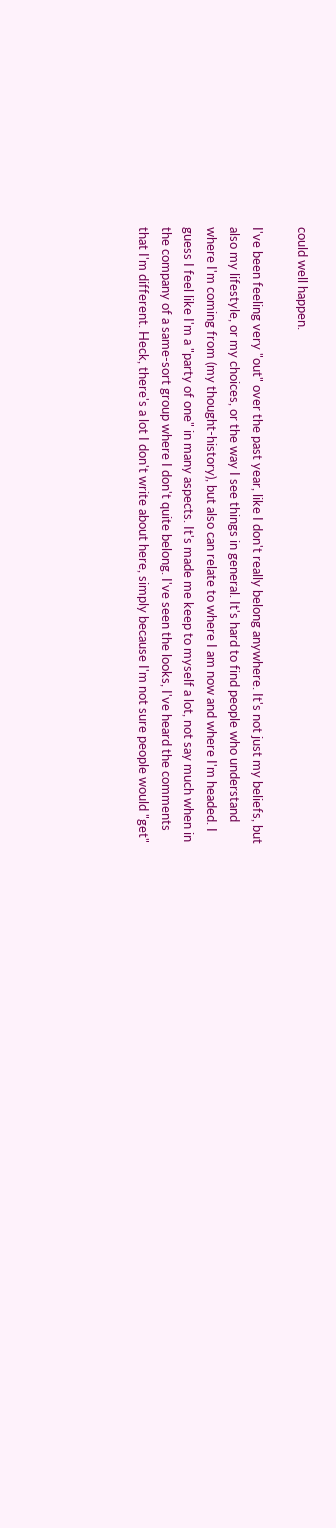could well happen.

I've been feeling very "out" over the past year, like I don't really belong anywhere. It's not just my beliefs, but also my lifestyle, or my choices, or the way I see things in general. It's hard to find people who understand where I'm coming from (my thought-history), but also can relate to where I am now and where I'm headed. I guess I feel like I'm a "party of one" in many aspects. It's made me keep to myself a lot, not say much when in the company of a same-sort group where I don't quite belong. I've seen the looks, I've heard the comments that I'm different. Heck, there's a lot I don't write about here, simply because I'm not sure people would "get"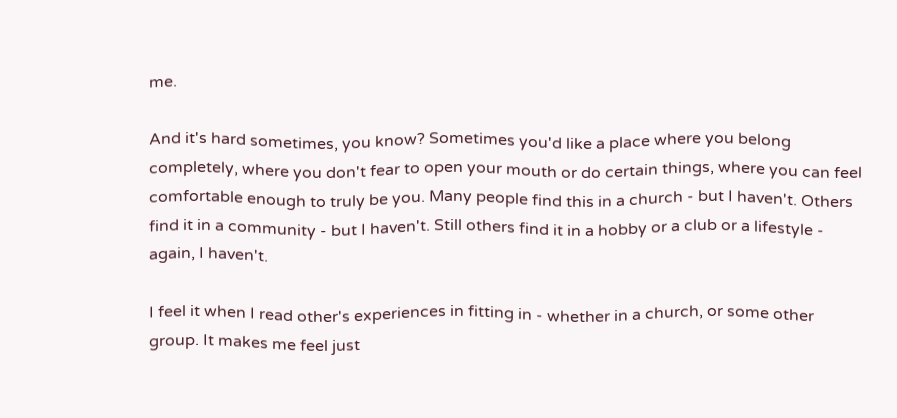me.

And it's hard sometimes, you know? Sometimes you'd like a place where you belong completely, where you don't fear to open your mouth or do certain things, where you can feel comfortable enough to truly be you. Many people find this in a church - but I haven't. Others find it in a community - but I haven't. Still others find it in a hobby or a club or a lifestyle - again, I haven't.

I feel it when I read other's experiences in fitting in - whether in a church, or some other group. It makes me feel just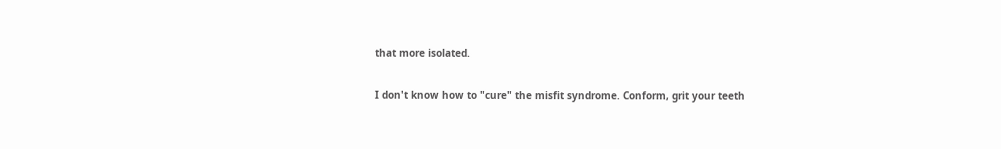that more isolated.

I don't know how to "cure" the misfit syndrome. Conform, grit your teeth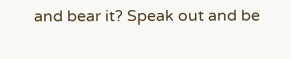and bear it? Speak out and be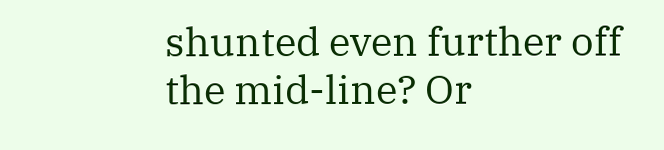shunted even further off the mid-line? Or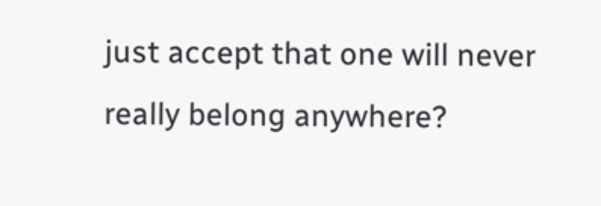just accept that one will never really belong anywhere?